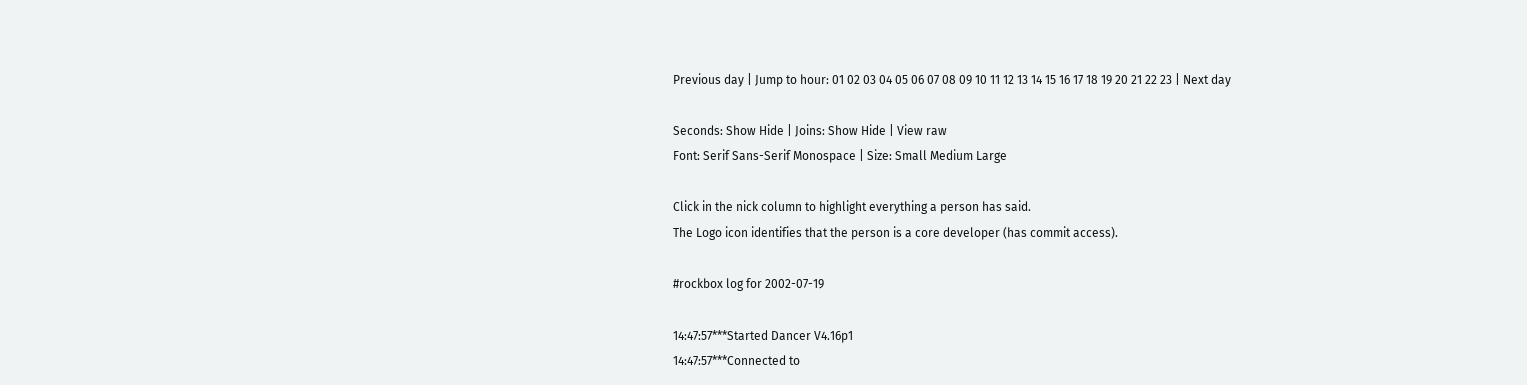Previous day | Jump to hour: 01 02 03 04 05 06 07 08 09 10 11 12 13 14 15 16 17 18 19 20 21 22 23 | Next day

Seconds: Show Hide | Joins: Show Hide | View raw
Font: Serif Sans-Serif Monospace | Size: Small Medium Large

Click in the nick column to highlight everything a person has said.
The Logo icon identifies that the person is a core developer (has commit access).

#rockbox log for 2002-07-19

14:47:57***Started Dancer V4.16p1
14:47:57***Connected to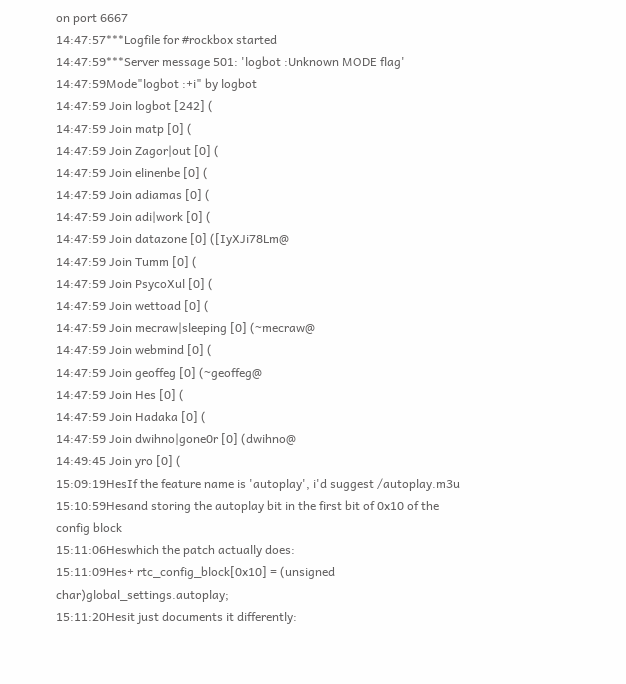on port 6667
14:47:57***Logfile for #rockbox started
14:47:59***Server message 501: 'logbot :Unknown MODE flag'
14:47:59Mode"logbot :+i" by logbot
14:47:59 Join logbot [242] (
14:47:59 Join matp [0] (
14:47:59 Join Zagor|out [0] (
14:47:59 Join elinenbe [0] (
14:47:59 Join adiamas [0] (
14:47:59 Join adi|work [0] (
14:47:59 Join datazone [0] ([IyXJi78Lm@
14:47:59 Join Tumm [0] (
14:47:59 Join PsycoXul [0] (
14:47:59 Join wettoad [0] (
14:47:59 Join mecraw|sleeping [0] (~mecraw@
14:47:59 Join webmind [0] (
14:47:59 Join geoffeg [0] (~geoffeg@
14:47:59 Join Hes [0] (
14:47:59 Join Hadaka [0] (
14:47:59 Join dwihno|gone0r [0] (dwihno@
14:49:45 Join yro [0] (
15:09:19HesIf the feature name is 'autoplay', i'd suggest /autoplay.m3u
15:10:59Hesand storing the autoplay bit in the first bit of 0x10 of the config block
15:11:06Heswhich the patch actually does:
15:11:09Hes+ rtc_config_block[0x10] = (unsigned char)global_settings.autoplay;
15:11:20Hesit just documents it differently: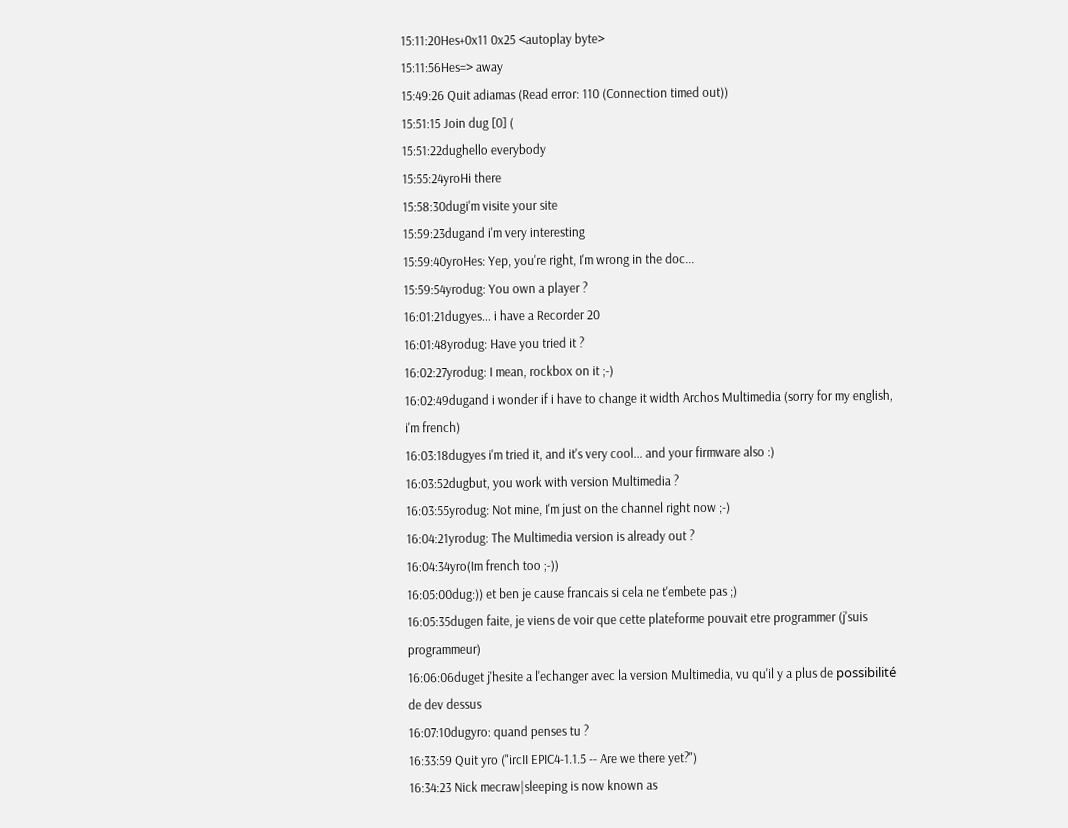15:11:20Hes+0x11 0x25 <autoplay byte>
15:11:56Hes=> away
15:49:26 Quit adiamas (Read error: 110 (Connection timed out))
15:51:15 Join dug [0] (
15:51:22dughello everybody
15:55:24yroHi there
15:58:30dugi'm visite your site
15:59:23dugand i'm very interesting
15:59:40yroHes: Yep, you're right, I'm wrong in the doc...
15:59:54yrodug: You own a player ?
16:01:21dugyes... i have a Recorder 20
16:01:48yrodug: Have you tried it ?
16:02:27yrodug: I mean, rockbox on it ;-)
16:02:49dugand i wonder if i have to change it width Archos Multimedia (sorry for my english, i'm french)
16:03:18dugyes i'm tried it, and it's very cool... and your firmware also :)
16:03:52dugbut, you work with version Multimedia ?
16:03:55yrodug: Not mine, I'm just on the channel right now ;-)
16:04:21yrodug: The Multimedia version is already out ?
16:04:34yro(Im french too ;-))
16:05:00dug:)) et ben je cause francais si cela ne t'embete pas ;)
16:05:35dugen faite, je viens de voir que cette plateforme pouvait etre programmer (j'suis programmeur)
16:06:06duget j'hesite a l'echanger avec la version Multimedia, vu qu'il y a plus de possibilité de dev dessus
16:07:10dugyro: quand penses tu ?
16:33:59 Quit yro ("ircII EPIC4-1.1.5 -- Are we there yet?")
16:34:23 Nick mecraw|sleeping is now known as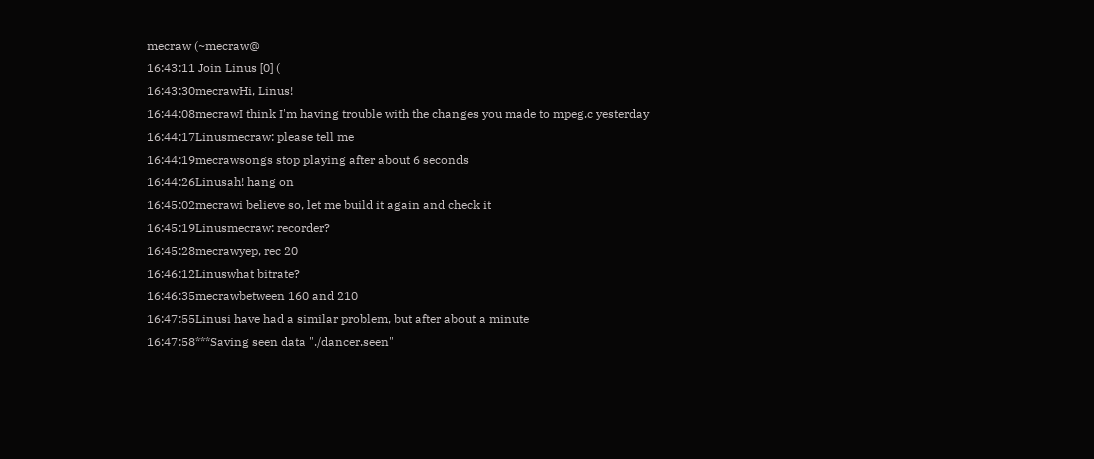mecraw (~mecraw@
16:43:11 Join Linus [0] (
16:43:30mecrawHi, Linus!
16:44:08mecrawI think I'm having trouble with the changes you made to mpeg.c yesterday
16:44:17Linusmecraw: please tell me
16:44:19mecrawsongs stop playing after about 6 seconds
16:44:26Linusah! hang on
16:45:02mecrawi believe so, let me build it again and check it
16:45:19Linusmecraw: recorder?
16:45:28mecrawyep, rec 20
16:46:12Linuswhat bitrate?
16:46:35mecrawbetween 160 and 210
16:47:55Linusi have had a similar problem, but after about a minute
16:47:58***Saving seen data "./dancer.seen"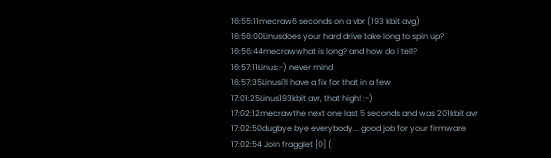16:55:11mecraw6 seconds on a vbr (193 kbit avg)
16:56:00Linusdoes your hard drive take long to spin up?
16:56:44mecrawwhat is long? and how do i tell?
16:57:11Linus:-) never mind
16:57:35Linusi'll have a fix for that in a few
17:01:25Linus193kbit avr, that high! :-)
17:02:12mecrawthe next one last 5 seconds and was 201kbit avr
17:02:50dugbye bye everybody... good job for your firmware
17:02:54 Join fragglet [0] (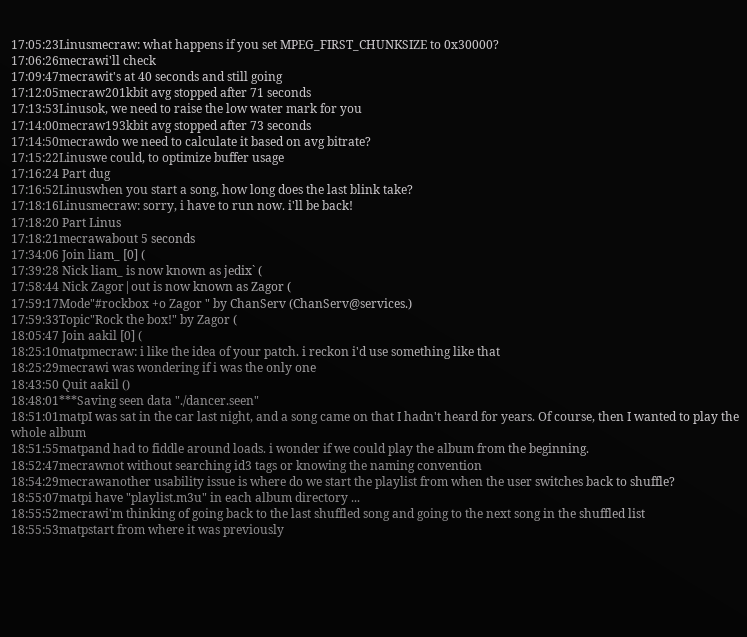17:05:23Linusmecraw: what happens if you set MPEG_FIRST_CHUNKSIZE to 0x30000?
17:06:26mecrawi'll check
17:09:47mecrawit's at 40 seconds and still going
17:12:05mecraw201kbit avg stopped after 71 seconds
17:13:53Linusok, we need to raise the low water mark for you
17:14:00mecraw193kbit avg stopped after 73 seconds
17:14:50mecrawdo we need to calculate it based on avg bitrate?
17:15:22Linuswe could, to optimize buffer usage
17:16:24 Part dug
17:16:52Linuswhen you start a song, how long does the last blink take?
17:18:16Linusmecraw: sorry, i have to run now. i'll be back!
17:18:20 Part Linus
17:18:21mecrawabout 5 seconds
17:34:06 Join liam_ [0] (
17:39:28 Nick liam_ is now known as jedix` (
17:58:44 Nick Zagor|out is now known as Zagor (
17:59:17Mode"#rockbox +o Zagor " by ChanServ (ChanServ@services.)
17:59:33Topic"Rock the box!" by Zagor (
18:05:47 Join aakil [0] (
18:25:10matpmecraw: i like the idea of your patch. i reckon i'd use something like that
18:25:29mecrawi was wondering if i was the only one
18:43:50 Quit aakil ()
18:48:01***Saving seen data "./dancer.seen"
18:51:01matpI was sat in the car last night, and a song came on that I hadn't heard for years. Of course, then I wanted to play the whole album
18:51:55matpand had to fiddle around loads. i wonder if we could play the album from the beginning.
18:52:47mecrawnot without searching id3 tags or knowing the naming convention
18:54:29mecrawanother usability issue is where do we start the playlist from when the user switches back to shuffle?
18:55:07matpi have "playlist.m3u" in each album directory ...
18:55:52mecrawi'm thinking of going back to the last shuffled song and going to the next song in the shuffled list
18:55:53matpstart from where it was previously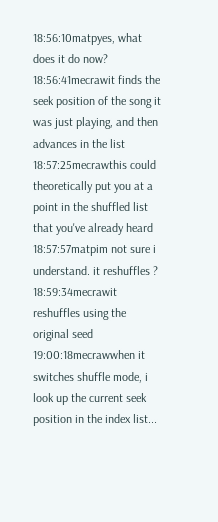18:56:10matpyes, what does it do now?
18:56:41mecrawit finds the seek position of the song it was just playing, and then advances in the list
18:57:25mecrawthis could theoretically put you at a point in the shuffled list that you've already heard
18:57:57matpim not sure i understand. it reshuffles ?
18:59:34mecrawit reshuffles using the original seed
19:00:18mecrawwhen it switches shuffle mode, i look up the current seek position in the index list...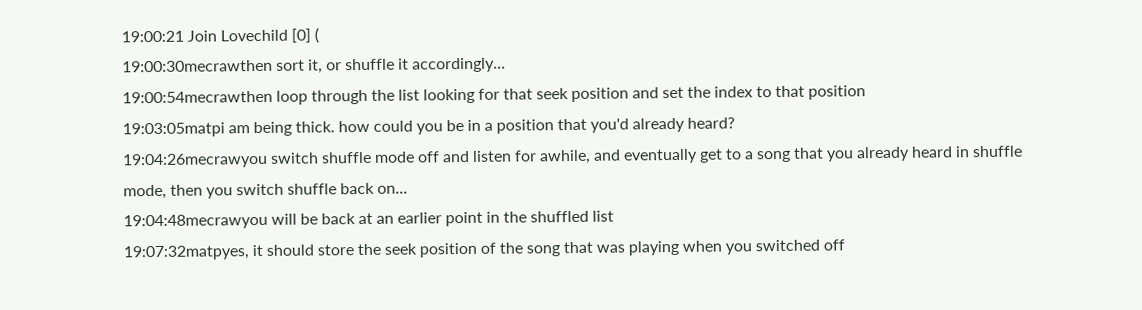19:00:21 Join Lovechild [0] (
19:00:30mecrawthen sort it, or shuffle it accordingly...
19:00:54mecrawthen loop through the list looking for that seek position and set the index to that position
19:03:05matpi am being thick. how could you be in a position that you'd already heard?
19:04:26mecrawyou switch shuffle mode off and listen for awhile, and eventually get to a song that you already heard in shuffle mode, then you switch shuffle back on...
19:04:48mecrawyou will be back at an earlier point in the shuffled list
19:07:32matpyes, it should store the seek position of the song that was playing when you switched off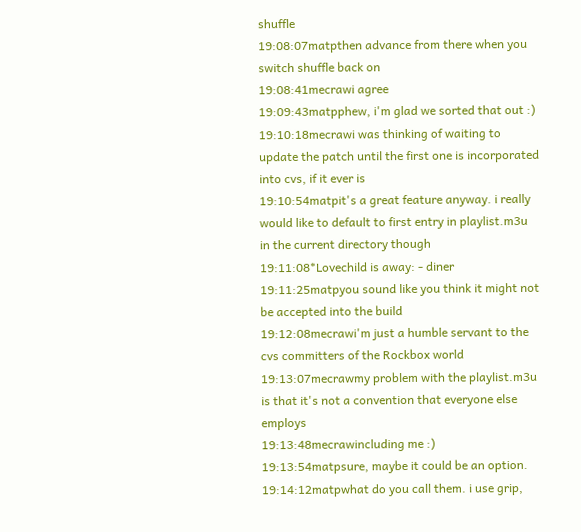shuffle
19:08:07matpthen advance from there when you switch shuffle back on
19:08:41mecrawi agree
19:09:43matpphew, i'm glad we sorted that out :)
19:10:18mecrawi was thinking of waiting to update the patch until the first one is incorporated into cvs, if it ever is
19:10:54matpit's a great feature anyway. i really would like to default to first entry in playlist.m3u in the current directory though
19:11:08*Lovechild is away: - diner
19:11:25matpyou sound like you think it might not be accepted into the build
19:12:08mecrawi'm just a humble servant to the cvs committers of the Rockbox world
19:13:07mecrawmy problem with the playlist.m3u is that it's not a convention that everyone else employs
19:13:48mecrawincluding me :)
19:13:54matpsure, maybe it could be an option.
19:14:12matpwhat do you call them. i use grip,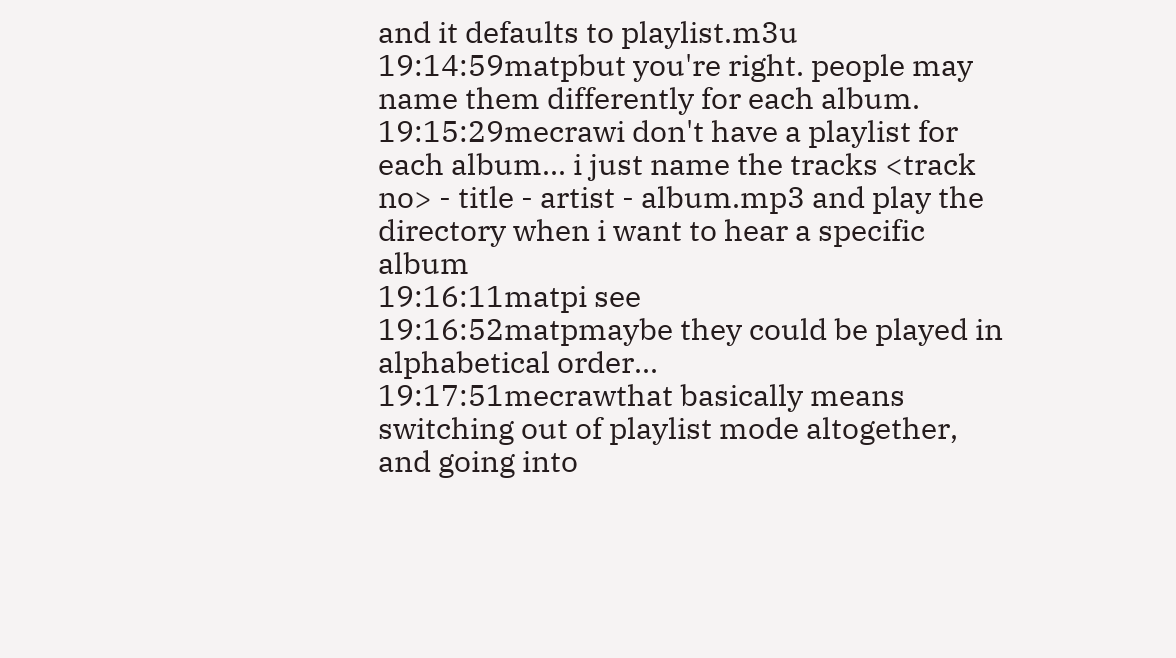and it defaults to playlist.m3u
19:14:59matpbut you're right. people may name them differently for each album.
19:15:29mecrawi don't have a playlist for each album... i just name the tracks <track no> - title - artist - album.mp3 and play the directory when i want to hear a specific album
19:16:11matpi see
19:16:52matpmaybe they could be played in alphabetical order...
19:17:51mecrawthat basically means switching out of playlist mode altogether, and going into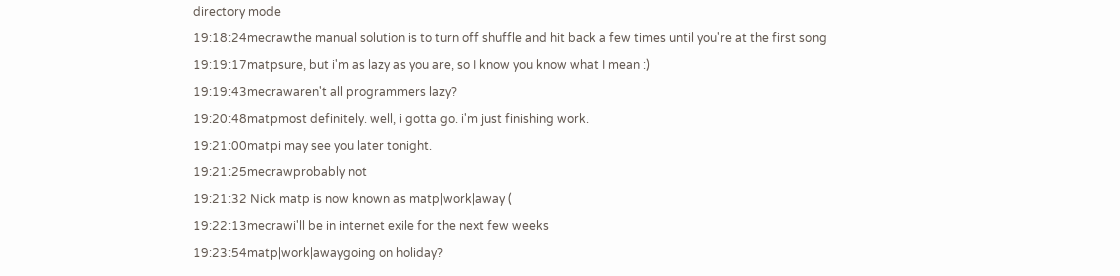directory mode
19:18:24mecrawthe manual solution is to turn off shuffle and hit back a few times until you're at the first song
19:19:17matpsure, but i'm as lazy as you are, so I know you know what I mean :)
19:19:43mecrawaren't all programmers lazy?
19:20:48matpmost definitely. well, i gotta go. i'm just finishing work.
19:21:00matpi may see you later tonight.
19:21:25mecrawprobably not
19:21:32 Nick matp is now known as matp|work|away (
19:22:13mecrawi'll be in internet exile for the next few weeks
19:23:54matp|work|awaygoing on holiday?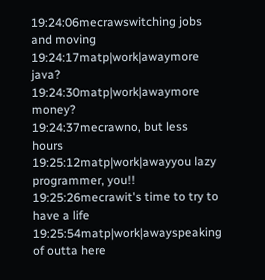19:24:06mecrawswitching jobs and moving
19:24:17matp|work|awaymore java?
19:24:30matp|work|awaymore money?
19:24:37mecrawno, but less hours
19:25:12matp|work|awayyou lazy programmer, you!!
19:25:26mecrawit's time to try to have a life
19:25:54matp|work|awayspeaking of outta here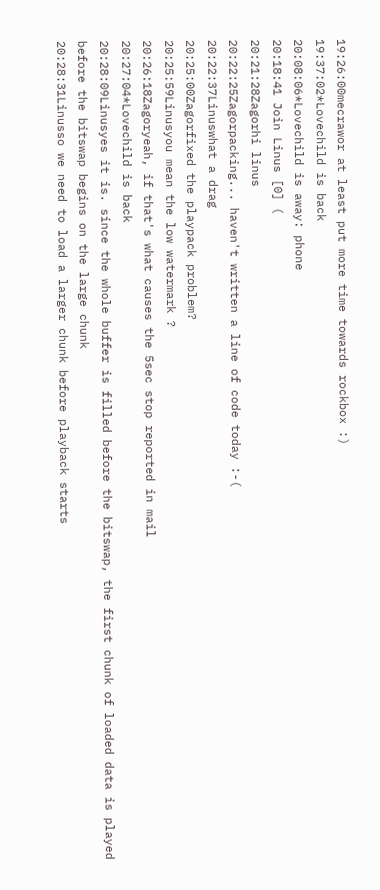19:26:00mecrawor at least put more time towards rockbox :)
19:37:02*Lovechild is back
20:08:06*Lovechild is away: phone
20:18:41 Join Linus [0] (
20:21:28Zagorhi linus
20:22:25Zagorpacking... haven't written a line of code today :-(
20:22:37Linuswhat a drag
20:25:00Zagorfixed the playpack problem?
20:25:59Linusyou mean the low watermark ?
20:26:18Zagoryeah, if that's what causes the 5sec stop reported in mail
20:27:04*Lovechild is back
20:28:09Linusyes it is. since the whole buffer is filled before the bitswap, the first chunk of loaded data is played before the bitswap begins on the large chunk
20:28:31Linusso we need to load a larger chunk before playback starts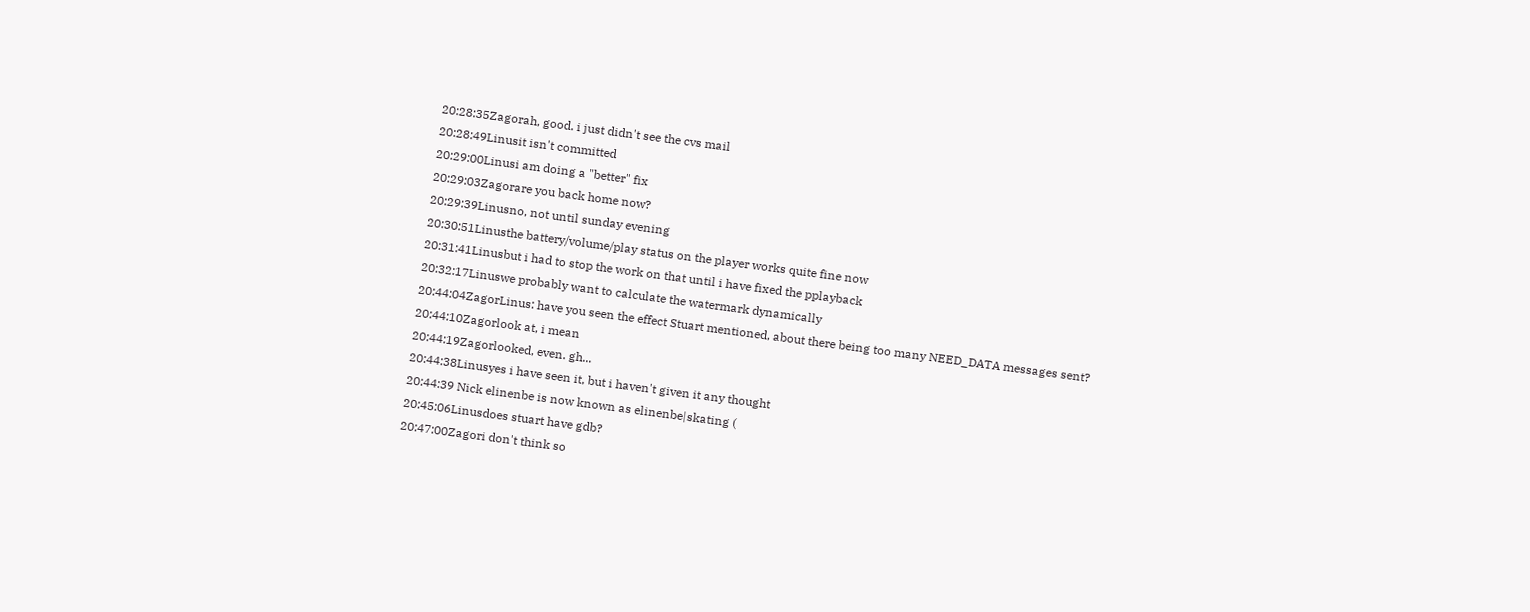20:28:35Zagorah, good. i just didn't see the cvs mail
20:28:49Linusit isn't committed
20:29:00Linusi am doing a "better" fix
20:29:03Zagorare you back home now?
20:29:39Linusno, not until sunday evening
20:30:51Linusthe battery/volume/play status on the player works quite fine now
20:31:41Linusbut i had to stop the work on that until i have fixed the pplayback
20:32:17Linuswe probably want to calculate the watermark dynamically
20:44:04ZagorLinus: have you seen the effect Stuart mentioned, about there being too many NEED_DATA messages sent?
20:44:10Zagorlook at, i mean
20:44:19Zagorlooked, even. gh...
20:44:38Linusyes i have seen it, but i haven't given it any thought
20:44:39 Nick elinenbe is now known as elinenbe|skating (
20:45:06Linusdoes stuart have gdb?
20:47:00Zagori don't think so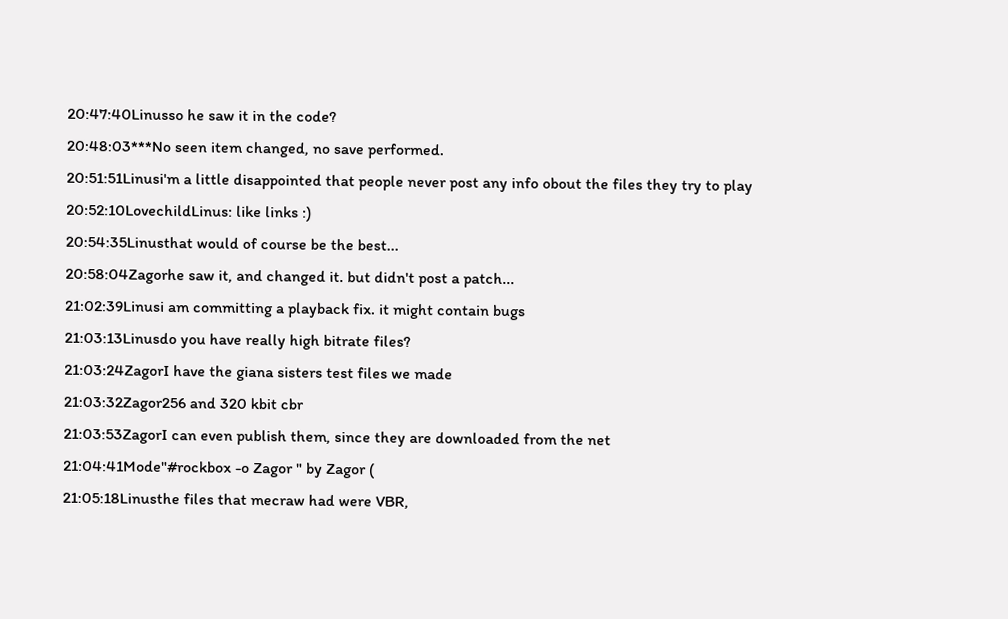20:47:40Linusso he saw it in the code?
20:48:03***No seen item changed, no save performed.
20:51:51Linusi'm a little disappointed that people never post any info obout the files they try to play
20:52:10LovechildLinus: like links :)
20:54:35Linusthat would of course be the best...
20:58:04Zagorhe saw it, and changed it. but didn't post a patch...
21:02:39Linusi am committing a playback fix. it might contain bugs
21:03:13Linusdo you have really high bitrate files?
21:03:24ZagorI have the giana sisters test files we made
21:03:32Zagor256 and 320 kbit cbr
21:03:53ZagorI can even publish them, since they are downloaded from the net
21:04:41Mode"#rockbox -o Zagor " by Zagor (
21:05:18Linusthe files that mecraw had were VBR,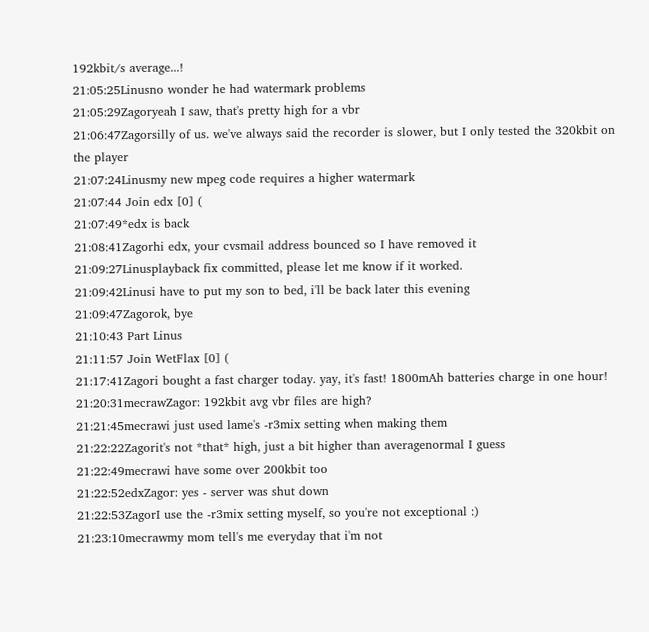192kbit/s average...!
21:05:25Linusno wonder he had watermark problems
21:05:29Zagoryeah I saw, that's pretty high for a vbr
21:06:47Zagorsilly of us. we've always said the recorder is slower, but I only tested the 320kbit on the player
21:07:24Linusmy new mpeg code requires a higher watermark
21:07:44 Join edx [0] (
21:07:49*edx is back
21:08:41Zagorhi edx, your cvsmail address bounced so I have removed it
21:09:27Linusplayback fix committed, please let me know if it worked.
21:09:42Linusi have to put my son to bed, i'll be back later this evening
21:09:47Zagorok, bye
21:10:43 Part Linus
21:11:57 Join WetFlax [0] (
21:17:41Zagori bought a fast charger today. yay, it's fast! 1800mAh batteries charge in one hour!
21:20:31mecrawZagor: 192kbit avg vbr files are high?
21:21:45mecrawi just used lame's -r3mix setting when making them
21:22:22Zagorit's not *that* high, just a bit higher than averagenormal I guess
21:22:49mecrawi have some over 200kbit too
21:22:52edxZagor: yes - server was shut down
21:22:53ZagorI use the -r3mix setting myself, so you're not exceptional :)
21:23:10mecrawmy mom tell's me everyday that i'm not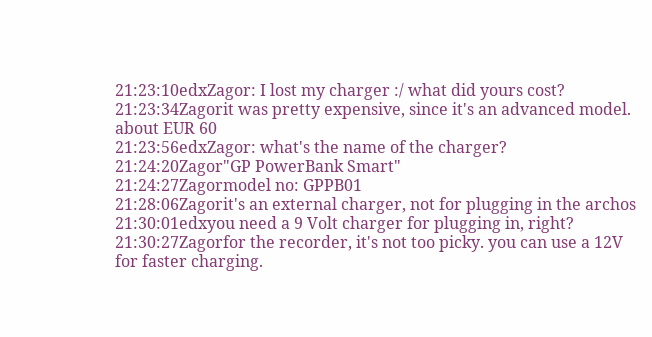21:23:10edxZagor: I lost my charger :/ what did yours cost?
21:23:34Zagorit was pretty expensive, since it's an advanced model. about EUR 60
21:23:56edxZagor: what's the name of the charger?
21:24:20Zagor"GP PowerBank Smart"
21:24:27Zagormodel no: GPPB01
21:28:06Zagorit's an external charger, not for plugging in the archos
21:30:01edxyou need a 9 Volt charger for plugging in, right?
21:30:27Zagorfor the recorder, it's not too picky. you can use a 12V for faster charging.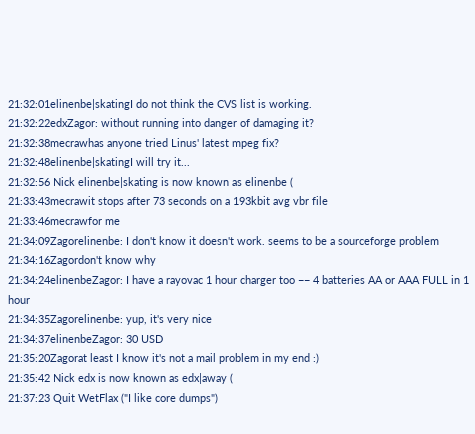21:32:01elinenbe|skatingI do not think the CVS list is working.
21:32:22edxZagor: without running into danger of damaging it?
21:32:38mecrawhas anyone tried Linus' latest mpeg fix?
21:32:48elinenbe|skatingI will try it...
21:32:56 Nick elinenbe|skating is now known as elinenbe (
21:33:43mecrawit stops after 73 seconds on a 193kbit avg vbr file
21:33:46mecrawfor me
21:34:09Zagorelinenbe: I don't know it doesn't work. seems to be a sourceforge problem
21:34:16Zagordon't know why
21:34:24elinenbeZagor: I have a rayovac 1 hour charger too −− 4 batteries AA or AAA FULL in 1 hour
21:34:35Zagorelinenbe: yup, it's very nice
21:34:37elinenbeZagor: 30 USD
21:35:20Zagorat least I know it's not a mail problem in my end :)
21:35:42 Nick edx is now known as edx|away (
21:37:23 Quit WetFlax ("I like core dumps")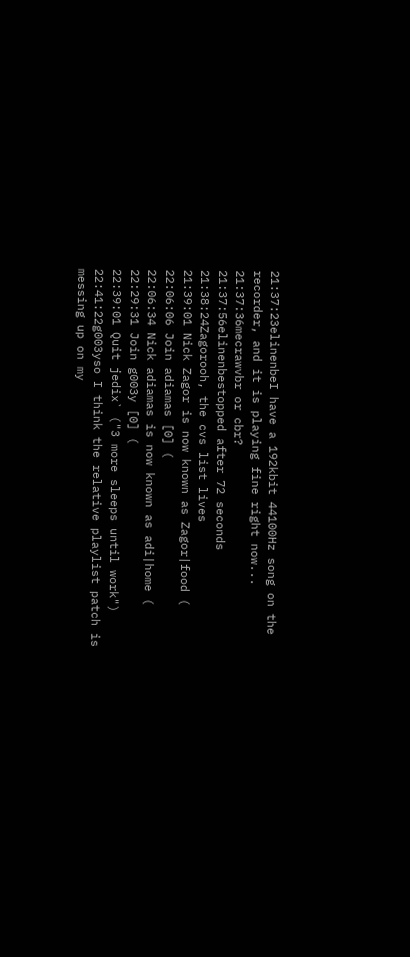21:37:23elinenbeI have a 192kbit 44100Hz song on the recorder, and it is playing fine right now...
21:37:36mecrawvbr or cbr?
21:37:56elinenbestopped after 72 seconds
21:38:24Zagorooh, the cvs list lives
21:39:01 Nick Zagor is now known as Zagor|food (
22:06:06 Join adiamas [0] (
22:06:34 Nick adiamas is now known as adi|home (
22:29:31 Join g003y [0] (
22:39:01 Quit jedix` ("3 more sleeps until work")
22:41:22g003yso I think the relative playlist patch is messing up on my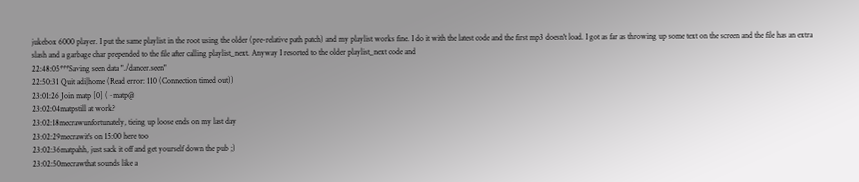jukebox 6000 player. I put the same playlist in the root using the older (pre-relative path patch) and my playlist works fine. I do it with the latest code and the first mp3 doesn't load. I got as far as throwing up some text on the screen and the file has an extra slash and a garbage char prepended to the file after calling playlist_next. Anyway I resorted to the older playlist_next code and
22:48:05***Saving seen data "./dancer.seen"
22:50:31 Quit adi|home (Read error: 110 (Connection timed out))
23:01:26 Join matp [0] (~matp@
23:02:04matpstill at work?
23:02:18mecrawunfortunately, tieing up loose ends on my last day
23:02:29mecrawit's on 15:00 here too
23:02:36matpahh, just sack it off and get yourself down the pub ;)
23:02:50mecrawthat sounds like a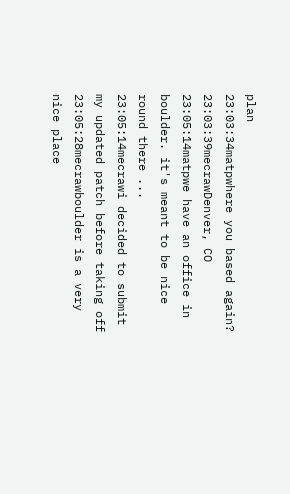plan
23:03:34matpwhere you based again?
23:03:39mecrawDenver, CO
23:05:14matpwe have an office in boulder. it's meant to be nice round there ...
23:05:14mecrawi decided to submit my updated patch before taking off
23:05:28mecrawboulder is a very nice place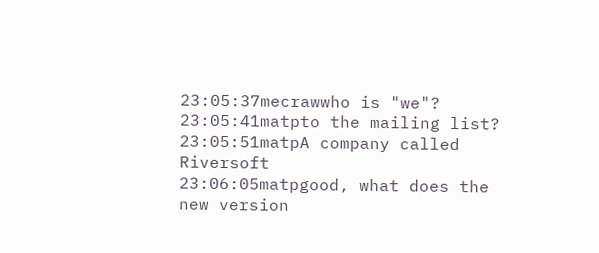23:05:37mecrawwho is "we"?
23:05:41matpto the mailing list?
23:05:51matpA company called Riversoft
23:06:05matpgood, what does the new version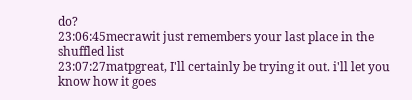do?
23:06:45mecrawit just remembers your last place in the shuffled list
23:07:27matpgreat, I'll certainly be trying it out. i'll let you know how it goes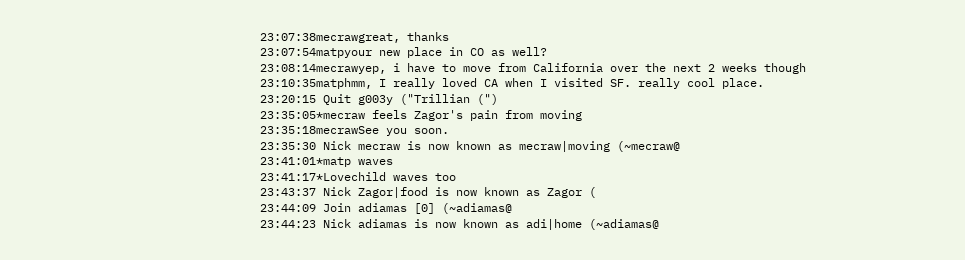23:07:38mecrawgreat, thanks
23:07:54matpyour new place in CO as well?
23:08:14mecrawyep, i have to move from California over the next 2 weeks though
23:10:35matphmm, I really loved CA when I visited SF. really cool place.
23:20:15 Quit g003y ("Trillian (")
23:35:05*mecraw feels Zagor's pain from moving
23:35:18mecrawSee you soon.
23:35:30 Nick mecraw is now known as mecraw|moving (~mecraw@
23:41:01*matp waves
23:41:17*Lovechild waves too
23:43:37 Nick Zagor|food is now known as Zagor (
23:44:09 Join adiamas [0] (~adiamas@
23:44:23 Nick adiamas is now known as adi|home (~adiamas@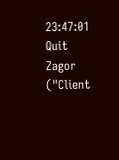23:47:01 Quit Zagor ("Client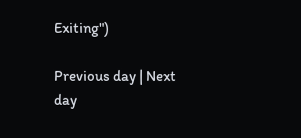Exiting")

Previous day | Next day